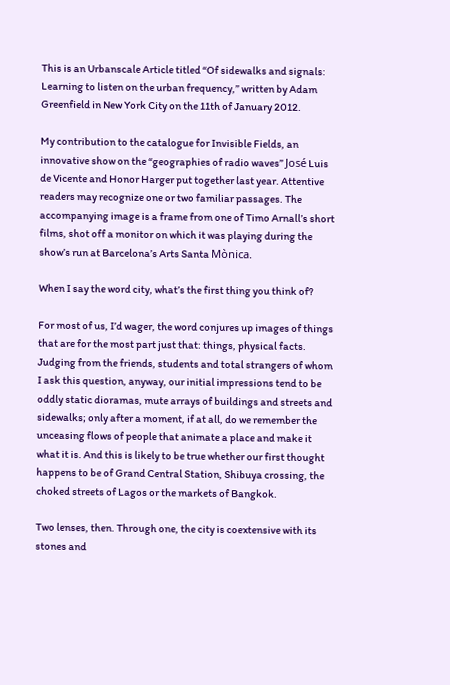This is an Urbanscale Article titled “Of sidewalks and signals: Learning to listen on the urban frequency,” written by Adam Greenfield in New York City on the 11th of January 2012.

My contribution to the catalogue for Invisible Fields, an innovative show on the “geographies of radio waves” José Luis de Vicente and Honor Harger put together last year. Attentive readers may recognize one or two familiar passages. The accompanying image is a frame from one of Timo Arnall’s short films, shot off a monitor on which it was playing during the show’s run at Barcelona’s Arts Santa Mònica.

When I say the word city, what’s the first thing you think of?

For most of us, I’d wager, the word conjures up images of things that are for the most part just that: things, physical facts. Judging from the friends, students and total strangers of whom I ask this question, anyway, our initial impressions tend to be oddly static dioramas, mute arrays of buildings and streets and sidewalks; only after a moment, if at all, do we remember the unceasing flows of people that animate a place and make it what it is. And this is likely to be true whether our first thought happens to be of Grand Central Station, Shibuya crossing, the choked streets of Lagos or the markets of Bangkok.

Two lenses, then. Through one, the city is coextensive with its stones and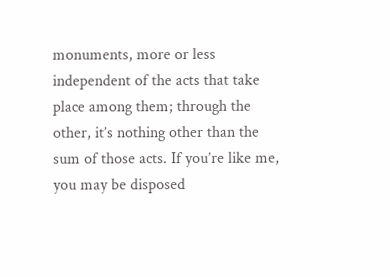monuments, more or less independent of the acts that take place among them; through the other, it’s nothing other than the sum of those acts. If you’re like me, you may be disposed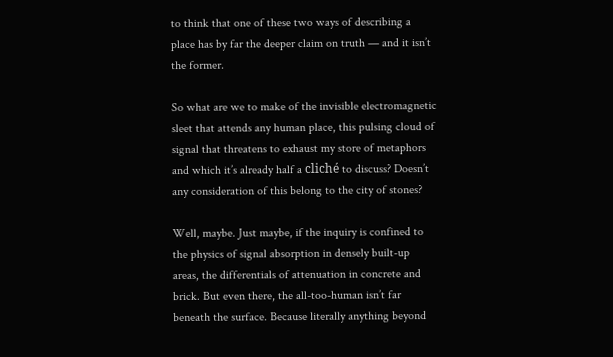to think that one of these two ways of describing a place has by far the deeper claim on truth — and it isn’t the former.

So what are we to make of the invisible electromagnetic sleet that attends any human place, this pulsing cloud of signal that threatens to exhaust my store of metaphors and which it’s already half a cliché to discuss? Doesn’t any consideration of this belong to the city of stones?

Well, maybe. Just maybe, if the inquiry is confined to the physics of signal absorption in densely built-up areas, the differentials of attenuation in concrete and brick. But even there, the all-too-human isn’t far beneath the surface. Because literally anything beyond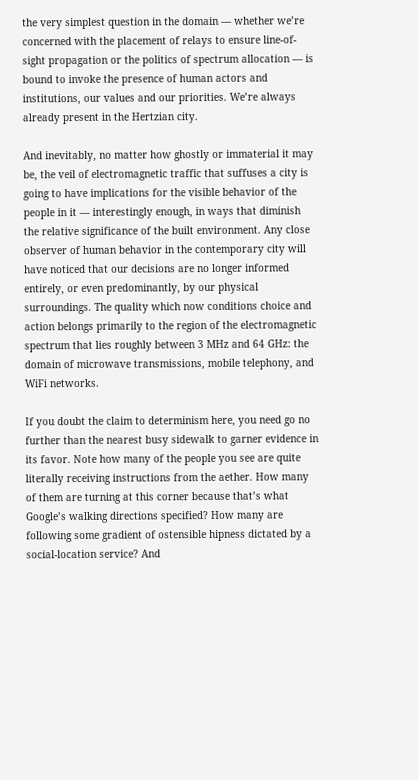the very simplest question in the domain — whether we’re concerned with the placement of relays to ensure line-of-sight propagation or the politics of spectrum allocation — is bound to invoke the presence of human actors and institutions, our values and our priorities. We’re always already present in the Hertzian city.

And inevitably, no matter how ghostly or immaterial it may be, the veil of electromagnetic traffic that suffuses a city is going to have implications for the visible behavior of the people in it — interestingly enough, in ways that diminish the relative significance of the built environment. Any close observer of human behavior in the contemporary city will have noticed that our decisions are no longer informed entirely, or even predominantly, by our physical surroundings. The quality which now conditions choice and action belongs primarily to the region of the electromagnetic spectrum that lies roughly between 3 MHz and 64 GHz: the domain of microwave transmissions, mobile telephony, and WiFi networks.

If you doubt the claim to determinism here, you need go no further than the nearest busy sidewalk to garner evidence in its favor. Note how many of the people you see are quite literally receiving instructions from the aether. How many of them are turning at this corner because that’s what Google’s walking directions specified? How many are following some gradient of ostensible hipness dictated by a social-location service? And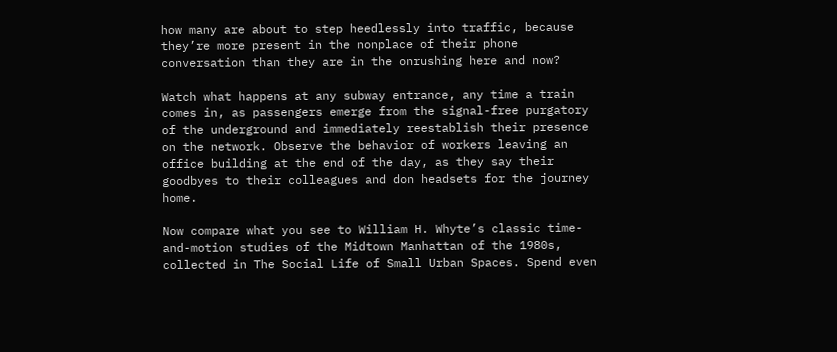how many are about to step heedlessly into traffic, because they’re more present in the nonplace of their phone conversation than they are in the onrushing here and now?

Watch what happens at any subway entrance, any time a train comes in, as passengers emerge from the signal-free purgatory of the underground and immediately reestablish their presence on the network. Observe the behavior of workers leaving an office building at the end of the day, as they say their goodbyes to their colleagues and don headsets for the journey home.

Now compare what you see to William H. Whyte’s classic time-and-motion studies of the Midtown Manhattan of the 1980s, collected in The Social Life of Small Urban Spaces. Spend even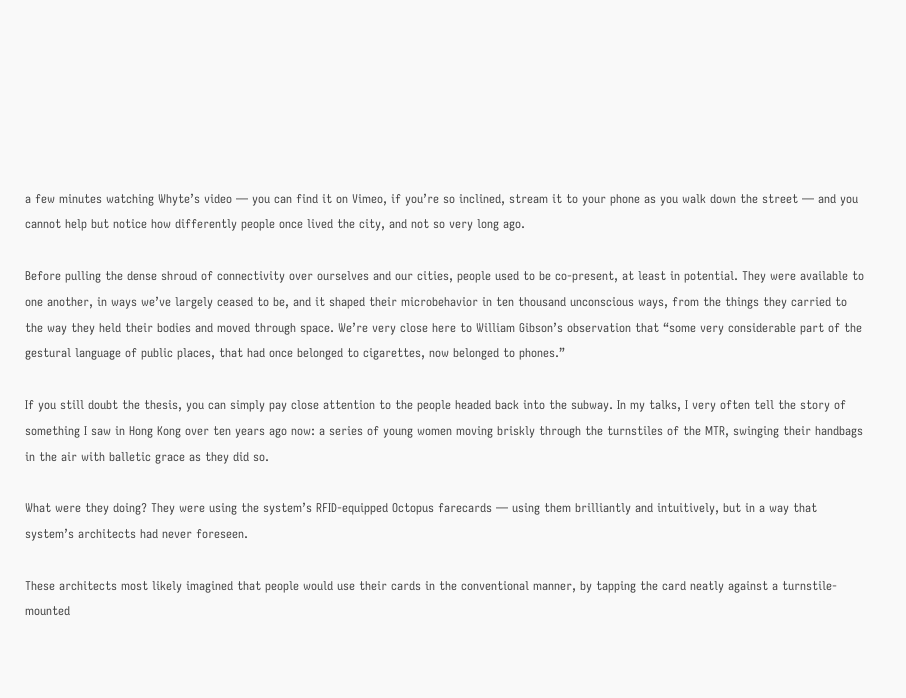a few minutes watching Whyte’s video — you can find it on Vimeo, if you’re so inclined, stream it to your phone as you walk down the street — and you cannot help but notice how differently people once lived the city, and not so very long ago.

Before pulling the dense shroud of connectivity over ourselves and our cities, people used to be co-present, at least in potential. They were available to one another, in ways we’ve largely ceased to be, and it shaped their microbehavior in ten thousand unconscious ways, from the things they carried to the way they held their bodies and moved through space. We’re very close here to William Gibson’s observation that “some very considerable part of the gestural language of public places, that had once belonged to cigarettes, now belonged to phones.”

If you still doubt the thesis, you can simply pay close attention to the people headed back into the subway. In my talks, I very often tell the story of something I saw in Hong Kong over ten years ago now: a series of young women moving briskly through the turnstiles of the MTR, swinging their handbags in the air with balletic grace as they did so.

What were they doing? They were using the system’s RFID-equipped Octopus farecards — using them brilliantly and intuitively, but in a way that system’s architects had never foreseen.

These architects most likely imagined that people would use their cards in the conventional manner, by tapping the card neatly against a turnstile-mounted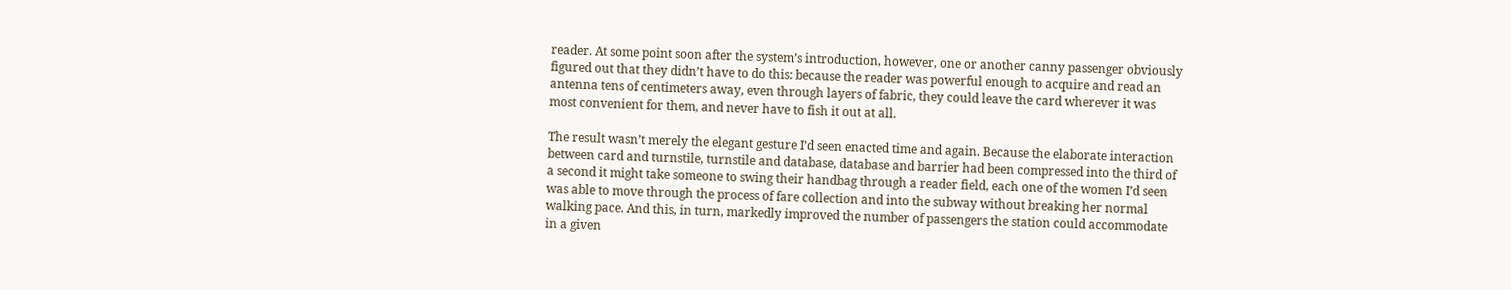reader. At some point soon after the system’s introduction, however, one or another canny passenger obviously figured out that they didn’t have to do this: because the reader was powerful enough to acquire and read an antenna tens of centimeters away, even through layers of fabric, they could leave the card wherever it was most convenient for them, and never have to fish it out at all.

The result wasn’t merely the elegant gesture I’d seen enacted time and again. Because the elaborate interaction between card and turnstile, turnstile and database, database and barrier had been compressed into the third of a second it might take someone to swing their handbag through a reader field, each one of the women I’d seen was able to move through the process of fare collection and into the subway without breaking her normal walking pace. And this, in turn, markedly improved the number of passengers the station could accommodate in a given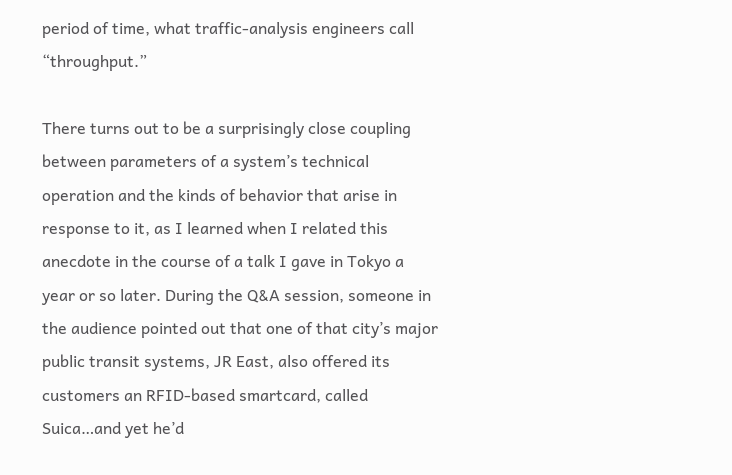period of time, what traffic-analysis engineers call “throughput.”

There turns out to be a surprisingly close coupling between parameters of a system’s technical operation and the kinds of behavior that arise in response to it, as I learned when I related this anecdote in the course of a talk I gave in Tokyo a year or so later. During the Q&A session, someone in the audience pointed out that one of that city’s major public transit systems, JR East, also offered its customers an RFID-based smartcard, called Suica…and yet he’d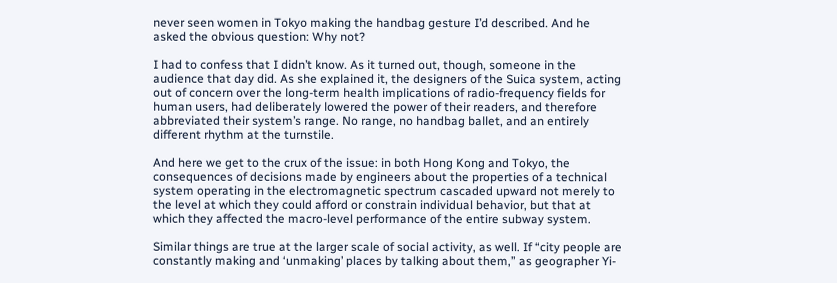never seen women in Tokyo making the handbag gesture I’d described. And he asked the obvious question: Why not?

I had to confess that I didn’t know. As it turned out, though, someone in the audience that day did. As she explained it, the designers of the Suica system, acting out of concern over the long-term health implications of radio-frequency fields for human users, had deliberately lowered the power of their readers, and therefore abbreviated their system’s range. No range, no handbag ballet, and an entirely different rhythm at the turnstile.

And here we get to the crux of the issue: in both Hong Kong and Tokyo, the consequences of decisions made by engineers about the properties of a technical system operating in the electromagnetic spectrum cascaded upward not merely to the level at which they could afford or constrain individual behavior, but that at which they affected the macro-level performance of the entire subway system.

Similar things are true at the larger scale of social activity, as well. If “city people are constantly making and ‘unmaking’ places by talking about them,” as geographer Yi-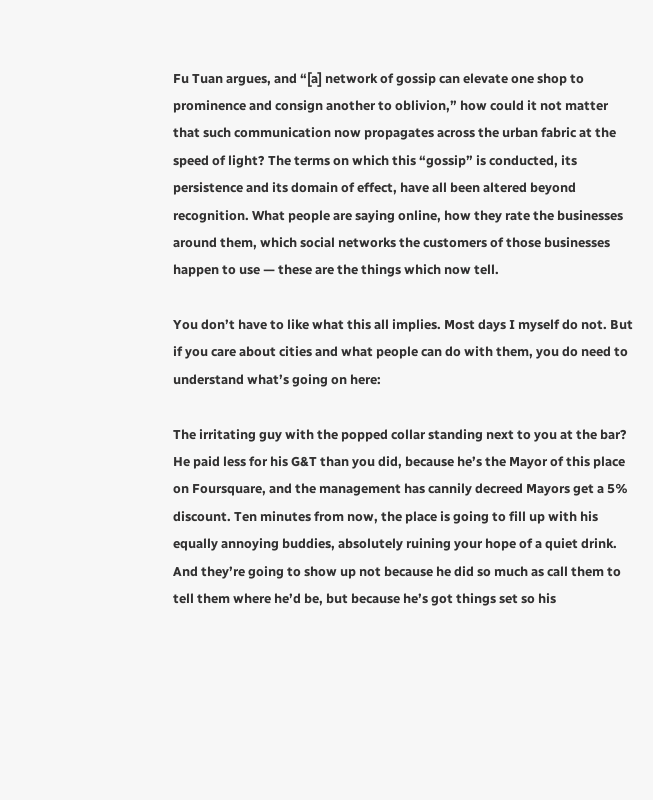Fu Tuan argues, and “[a] network of gossip can elevate one shop to prominence and consign another to oblivion,” how could it not matter that such communication now propagates across the urban fabric at the speed of light? The terms on which this “gossip” is conducted, its persistence and its domain of effect, have all been altered beyond recognition. What people are saying online, how they rate the businesses around them, which social networks the customers of those businesses happen to use — these are the things which now tell.

You don’t have to like what this all implies. Most days I myself do not. But if you care about cities and what people can do with them, you do need to understand what’s going on here:

The irritating guy with the popped collar standing next to you at the bar? He paid less for his G&T than you did, because he’s the Mayor of this place on Foursquare, and the management has cannily decreed Mayors get a 5% discount. Ten minutes from now, the place is going to fill up with his equally annoying buddies, absolutely ruining your hope of a quiet drink. And they’re going to show up not because he did so much as call them to tell them where he’d be, but because he’s got things set so his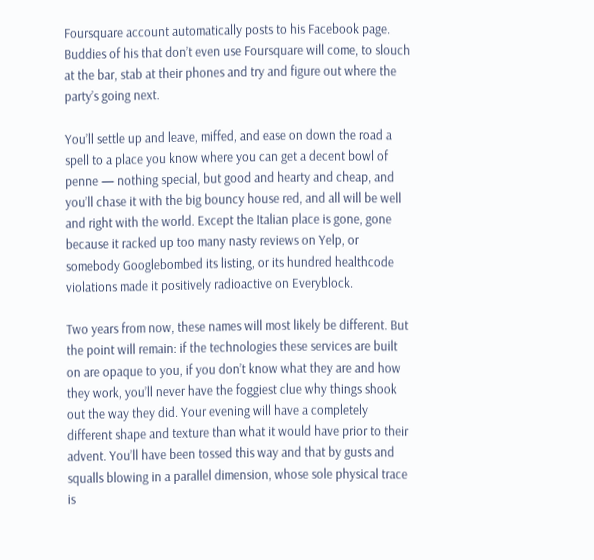Foursquare account automatically posts to his Facebook page. Buddies of his that don’t even use Foursquare will come, to slouch at the bar, stab at their phones and try and figure out where the party’s going next.

You’ll settle up and leave, miffed, and ease on down the road a spell to a place you know where you can get a decent bowl of penne — nothing special, but good and hearty and cheap, and you’ll chase it with the big bouncy house red, and all will be well and right with the world. Except the Italian place is gone, gone because it racked up too many nasty reviews on Yelp, or somebody Googlebombed its listing, or its hundred healthcode violations made it positively radioactive on Everyblock.

Two years from now, these names will most likely be different. But the point will remain: if the technologies these services are built on are opaque to you, if you don’t know what they are and how they work, you’ll never have the foggiest clue why things shook out the way they did. Your evening will have a completely different shape and texture than what it would have prior to their advent. You’ll have been tossed this way and that by gusts and squalls blowing in a parallel dimension, whose sole physical trace is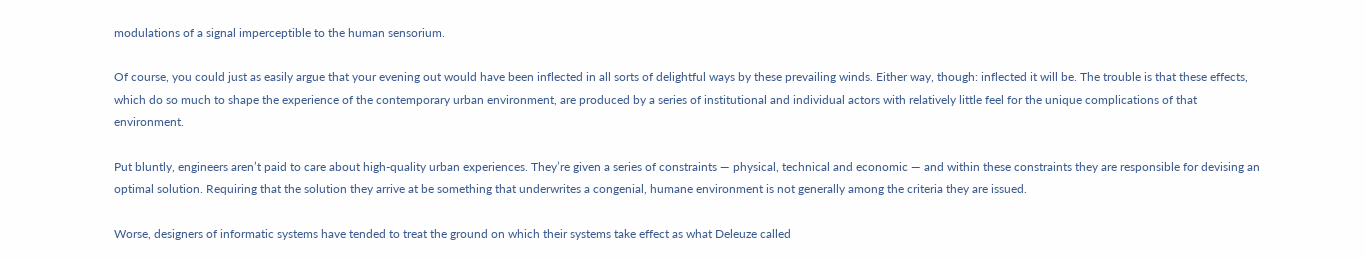modulations of a signal imperceptible to the human sensorium.

Of course, you could just as easily argue that your evening out would have been inflected in all sorts of delightful ways by these prevailing winds. Either way, though: inflected it will be. The trouble is that these effects, which do so much to shape the experience of the contemporary urban environment, are produced by a series of institutional and individual actors with relatively little feel for the unique complications of that environment.

Put bluntly, engineers aren’t paid to care about high-quality urban experiences. They’re given a series of constraints — physical, technical and economic — and within these constraints they are responsible for devising an optimal solution. Requiring that the solution they arrive at be something that underwrites a congenial, humane environment is not generally among the criteria they are issued.

Worse, designers of informatic systems have tended to treat the ground on which their systems take effect as what Deleuze called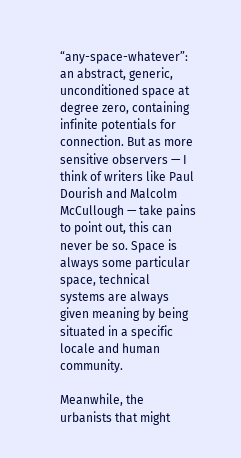“any-space-whatever”: an abstract, generic, unconditioned space at degree zero, containing infinite potentials for connection. But as more sensitive observers — I think of writers like Paul Dourish and Malcolm McCullough — take pains to point out, this can never be so. Space is always some particular space, technical systems are always given meaning by being situated in a specific locale and human community.

Meanwhile, the urbanists that might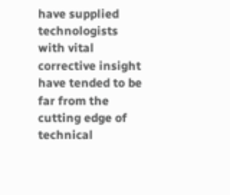have supplied technologists with vital corrective insight have tended to be far from the cutting edge of technical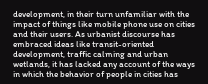development, in their turn unfamiliar with the impact of things like mobile phone use on cities and their users. As urbanist discourse has embraced ideas like transit-oriented development, traffic calming and urban wetlands, it has lacked any account of the ways in which the behavior of people in cities has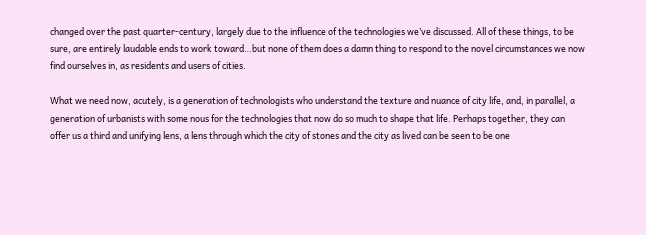changed over the past quarter-century, largely due to the influence of the technologies we’ve discussed. All of these things, to be sure, are entirely laudable ends to work toward…but none of them does a damn thing to respond to the novel circumstances we now find ourselves in, as residents and users of cities.

What we need now, acutely, is a generation of technologists who understand the texture and nuance of city life, and, in parallel, a generation of urbanists with some nous for the technologies that now do so much to shape that life. Perhaps together, they can offer us a third and unifying lens, a lens through which the city of stones and the city as lived can be seen to be one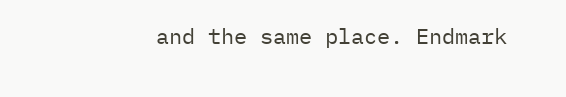and the same place. Endmark